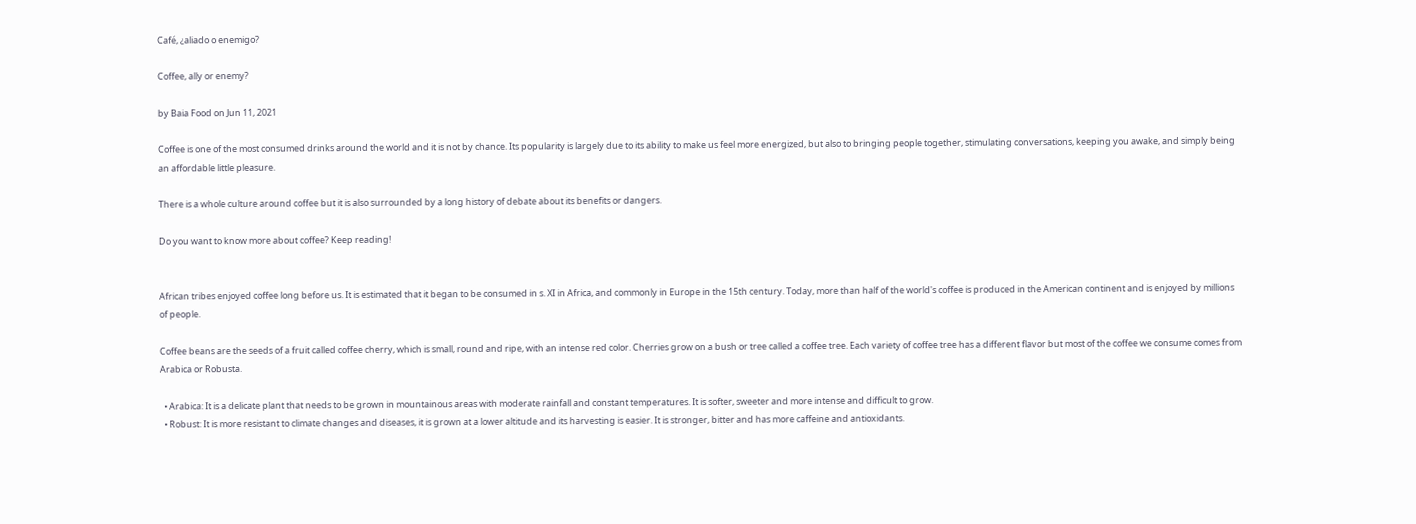Café, ¿aliado o enemigo?

Coffee, ally or enemy?

by Baia Food on Jun 11, 2021

Coffee is one of the most consumed drinks around the world and it is not by chance. Its popularity is largely due to its ability to make us feel more energized, but also to bringing people together, stimulating conversations, keeping you awake, and simply being an affordable little pleasure.

There is a whole culture around coffee but it is also surrounded by a long history of debate about its benefits or dangers.

Do you want to know more about coffee? Keep reading!


African tribes enjoyed coffee long before us. It is estimated that it began to be consumed in s. XI in Africa, and commonly in Europe in the 15th century. Today, more than half of the world's coffee is produced in the American continent and is enjoyed by millions of people.

Coffee beans are the seeds of a fruit called coffee cherry, which is small, round and ripe, with an intense red color. Cherries grow on a bush or tree called a coffee tree. Each variety of coffee tree has a different flavor but most of the coffee we consume comes from Arabica or Robusta.

  • Arabica: It is a delicate plant that needs to be grown in mountainous areas with moderate rainfall and constant temperatures. It is softer, sweeter and more intense and difficult to grow.
  • Robust: It is more resistant to climate changes and diseases, it is grown at a lower altitude and its harvesting is easier. It is stronger, bitter and has more caffeine and antioxidants.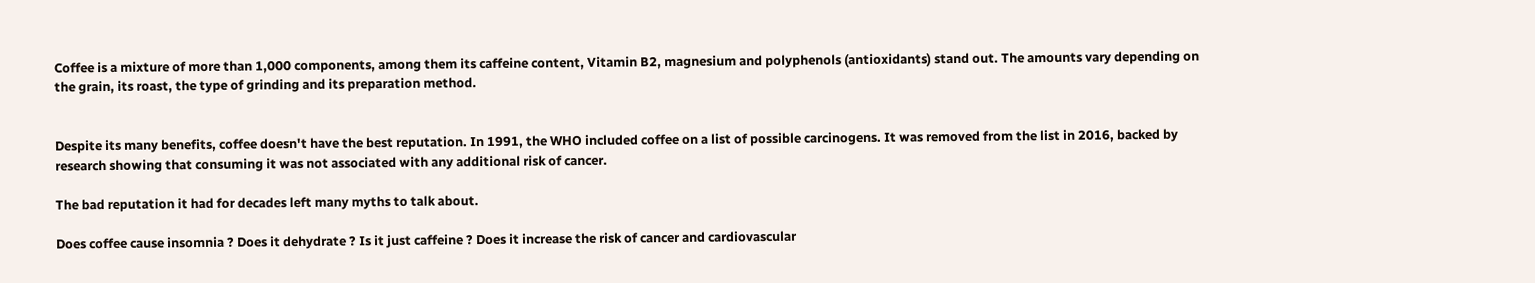Coffee is a mixture of more than 1,000 components, among them its caffeine content, Vitamin B2, magnesium and polyphenols (antioxidants) stand out. The amounts vary depending on the grain, its roast, the type of grinding and its preparation method.


Despite its many benefits, coffee doesn't have the best reputation. In 1991, the WHO included coffee on a list of possible carcinogens. It was removed from the list in 2016, backed by research showing that consuming it was not associated with any additional risk of cancer.

The bad reputation it had for decades left many myths to talk about.

Does coffee cause insomnia ? Does it dehydrate ? Is it just caffeine ? Does it increase the risk of cancer and cardiovascular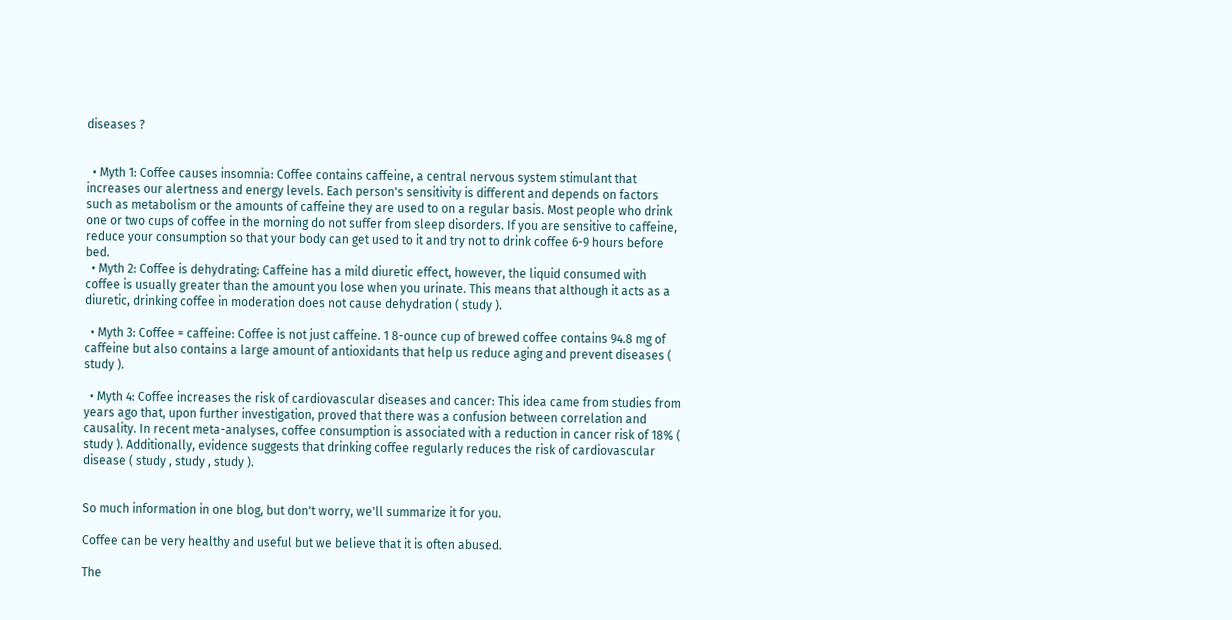diseases ?


  • Myth 1: Coffee causes insomnia: Coffee contains caffeine, a central nervous system stimulant that increases our alertness and energy levels. Each person's sensitivity is different and depends on factors such as metabolism or the amounts of caffeine they are used to on a regular basis. Most people who drink one or two cups of coffee in the morning do not suffer from sleep disorders. If you are sensitive to caffeine, reduce your consumption so that your body can get used to it and try not to drink coffee 6-9 hours before bed.
  • Myth 2: Coffee is dehydrating: Caffeine has a mild diuretic effect, however, the liquid consumed with coffee is usually greater than the amount you lose when you urinate. This means that although it acts as a diuretic, drinking coffee in moderation does not cause dehydration ( study ).

  • Myth 3: Coffee = caffeine: Coffee is not just caffeine. 1 8-ounce cup of brewed coffee contains 94.8 mg of caffeine but also contains a large amount of antioxidants that help us reduce aging and prevent diseases ( study ).

  • Myth 4: Coffee increases the risk of cardiovascular diseases and cancer: This idea came from studies from years ago that, upon further investigation, proved that there was a confusion between correlation and causality. In recent meta-analyses, coffee consumption is associated with a reduction in cancer risk of 18% ( study ). Additionally, evidence suggests that drinking coffee regularly reduces the risk of cardiovascular disease ( study , study , study ).


So much information in one blog, but don't worry, we'll summarize it for you.

Coffee can be very healthy and useful but we believe that it is often abused.

The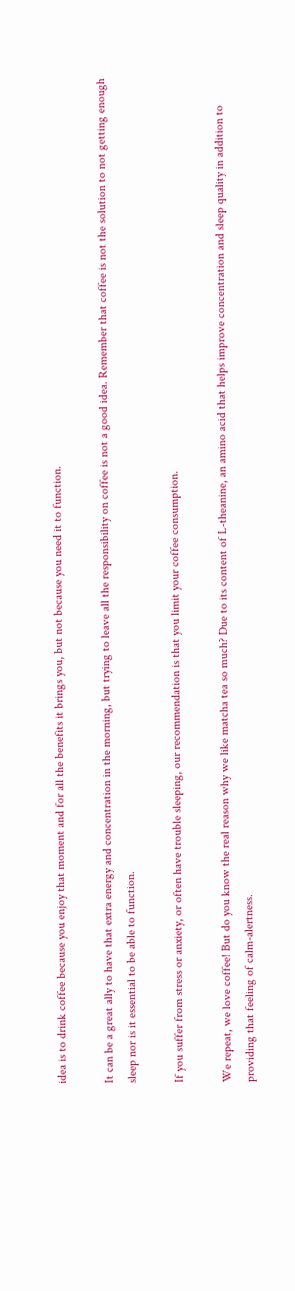idea is to drink coffee because you enjoy that moment and for all the benefits it brings you, but not because you need it to function.

It can be a great ally to have that extra energy and concentration in the morning, but trying to leave all the responsibility on coffee is not a good idea. Remember that coffee is not the solution to not getting enough sleep nor is it essential to be able to function.

If you suffer from stress or anxiety, or often have trouble sleeping, our recommendation is that you limit your coffee consumption.

We repeat, we love coffee! But do you know the real reason why we like matcha tea so much? Due to its content of L-theanine, an amino acid that helps improve concentration and sleep quality in addition to providing that feeling of calm-alertness.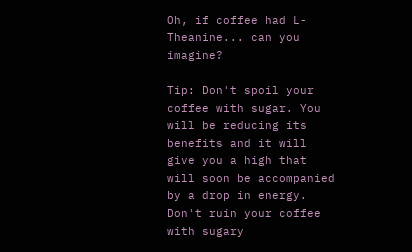Oh, if coffee had L-Theanine... can you imagine?

Tip: Don't spoil your coffee with sugar. You will be reducing its benefits and it will give you a high that will soon be accompanied by a drop in energy. Don't ruin your coffee with sugary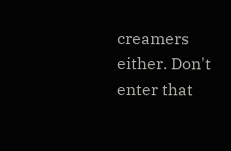creamers either. Don't enter that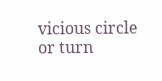vicious circle or turn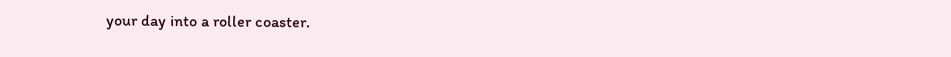your day into a roller coaster.